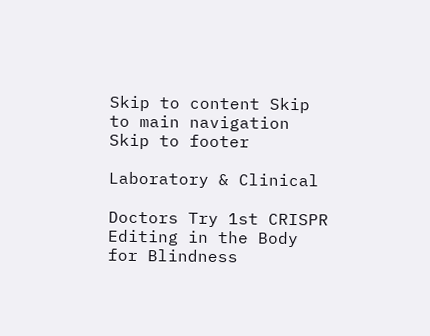Skip to content Skip to main navigation Skip to footer

Laboratory & Clinical

Doctors Try 1st CRISPR Editing in the Body for Blindness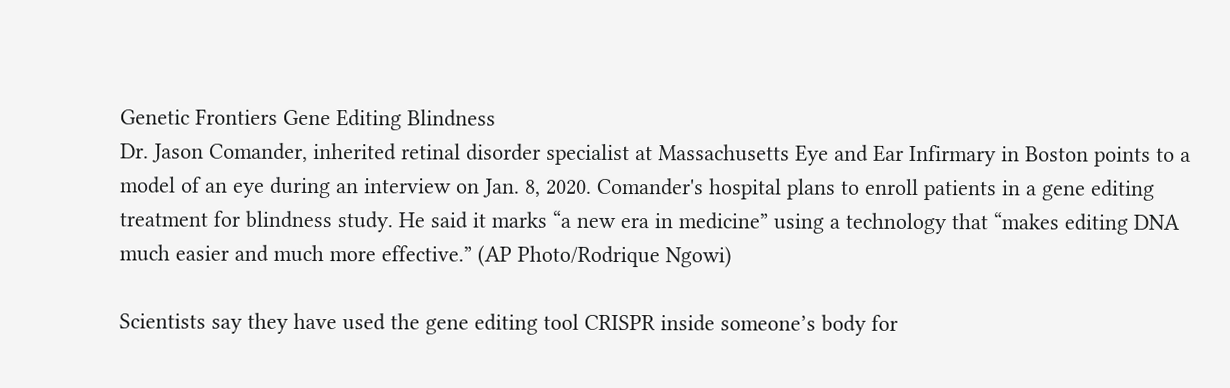Genetic Frontiers Gene Editing Blindness
Dr. Jason Comander, inherited retinal disorder specialist at Massachusetts Eye and Ear Infirmary in Boston points to a model of an eye during an interview on Jan. 8, 2020. Comander's hospital plans to enroll patients in a gene editing treatment for blindness study. He said it marks “a new era in medicine” using a technology that “makes editing DNA much easier and much more effective.” (AP Photo/Rodrique Ngowi)

Scientists say they have used the gene editing tool CRISPR inside someone’s body for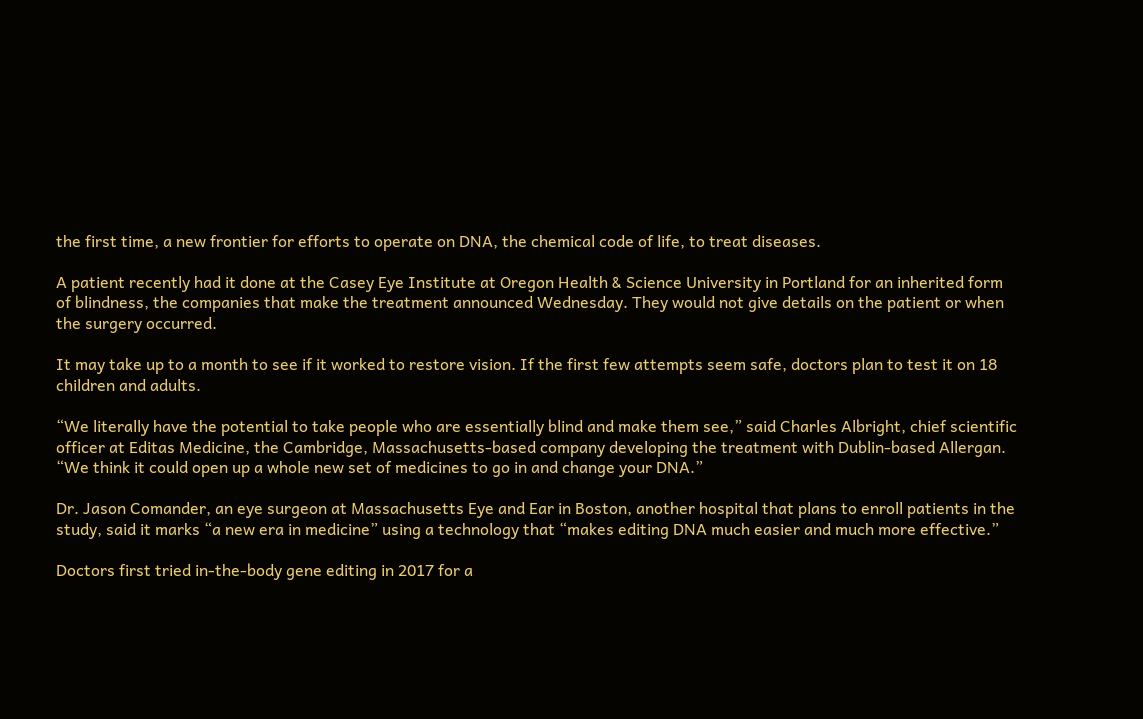the first time, a new frontier for efforts to operate on DNA, the chemical code of life, to treat diseases.

A patient recently had it done at the Casey Eye Institute at Oregon Health & Science University in Portland for an inherited form of blindness, the companies that make the treatment announced Wednesday. They would not give details on the patient or when the surgery occurred.

It may take up to a month to see if it worked to restore vision. If the first few attempts seem safe, doctors plan to test it on 18 children and adults.

“We literally have the potential to take people who are essentially blind and make them see,” said Charles Albright, chief scientific officer at Editas Medicine, the Cambridge, Massachusetts-based company developing the treatment with Dublin-based Allergan. “We think it could open up a whole new set of medicines to go in and change your DNA.”

Dr. Jason Comander, an eye surgeon at Massachusetts Eye and Ear in Boston, another hospital that plans to enroll patients in the study, said it marks “a new era in medicine” using a technology that “makes editing DNA much easier and much more effective.”

Doctors first tried in-the-body gene editing in 2017 for a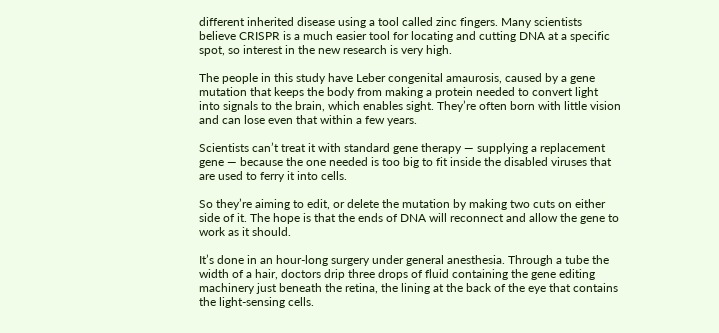different inherited disease using a tool called zinc fingers. Many scientists believe CRISPR is a much easier tool for locating and cutting DNA at a specific spot, so interest in the new research is very high.

The people in this study have Leber congenital amaurosis, caused by a gene mutation that keeps the body from making a protein needed to convert light into signals to the brain, which enables sight. They’re often born with little vision and can lose even that within a few years.

Scientists can’t treat it with standard gene therapy — supplying a replacement gene — because the one needed is too big to fit inside the disabled viruses that are used to ferry it into cells.

So they’re aiming to edit, or delete the mutation by making two cuts on either side of it. The hope is that the ends of DNA will reconnect and allow the gene to work as it should.

It’s done in an hour-long surgery under general anesthesia. Through a tube the width of a hair, doctors drip three drops of fluid containing the gene editing machinery just beneath the retina, the lining at the back of the eye that contains the light-sensing cells.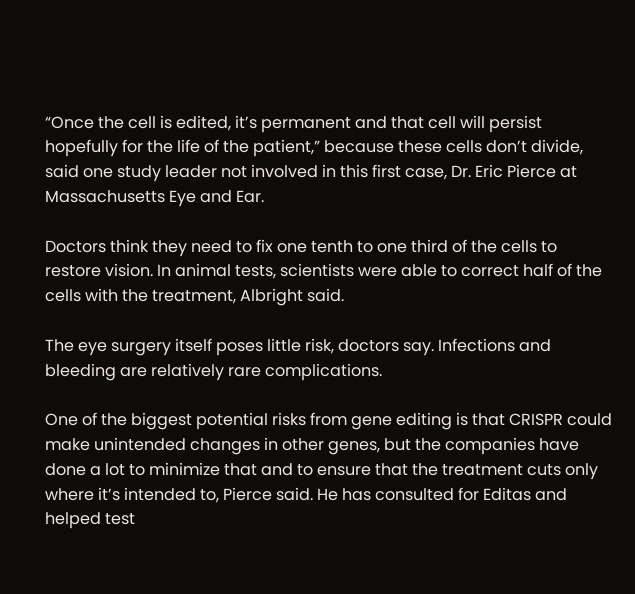“Once the cell is edited, it’s permanent and that cell will persist hopefully for the life of the patient,” because these cells don’t divide, said one study leader not involved in this first case, Dr. Eric Pierce at Massachusetts Eye and Ear.

Doctors think they need to fix one tenth to one third of the cells to restore vision. In animal tests, scientists were able to correct half of the cells with the treatment, Albright said.

The eye surgery itself poses little risk, doctors say. Infections and bleeding are relatively rare complications.

One of the biggest potential risks from gene editing is that CRISPR could make unintended changes in other genes, but the companies have done a lot to minimize that and to ensure that the treatment cuts only where it’s intended to, Pierce said. He has consulted for Editas and helped test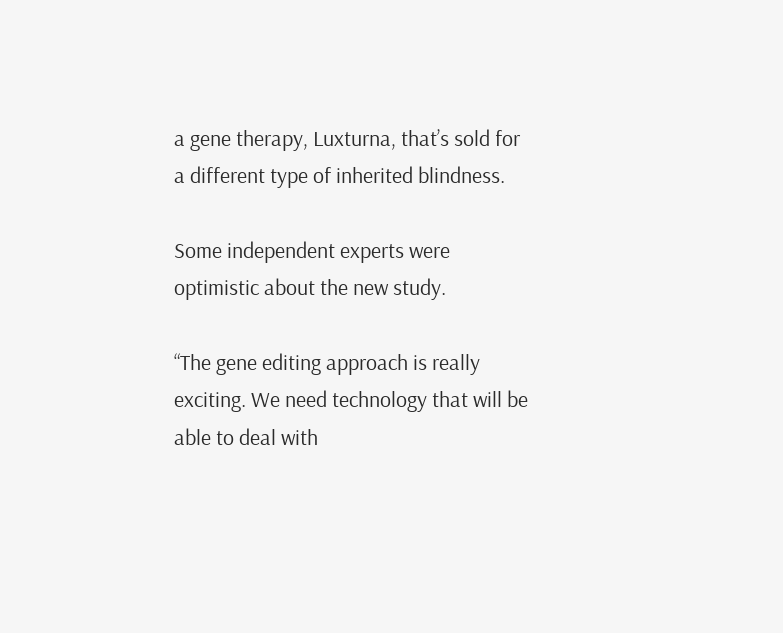a gene therapy, Luxturna, that’s sold for a different type of inherited blindness.

Some independent experts were optimistic about the new study.

“The gene editing approach is really exciting. We need technology that will be able to deal with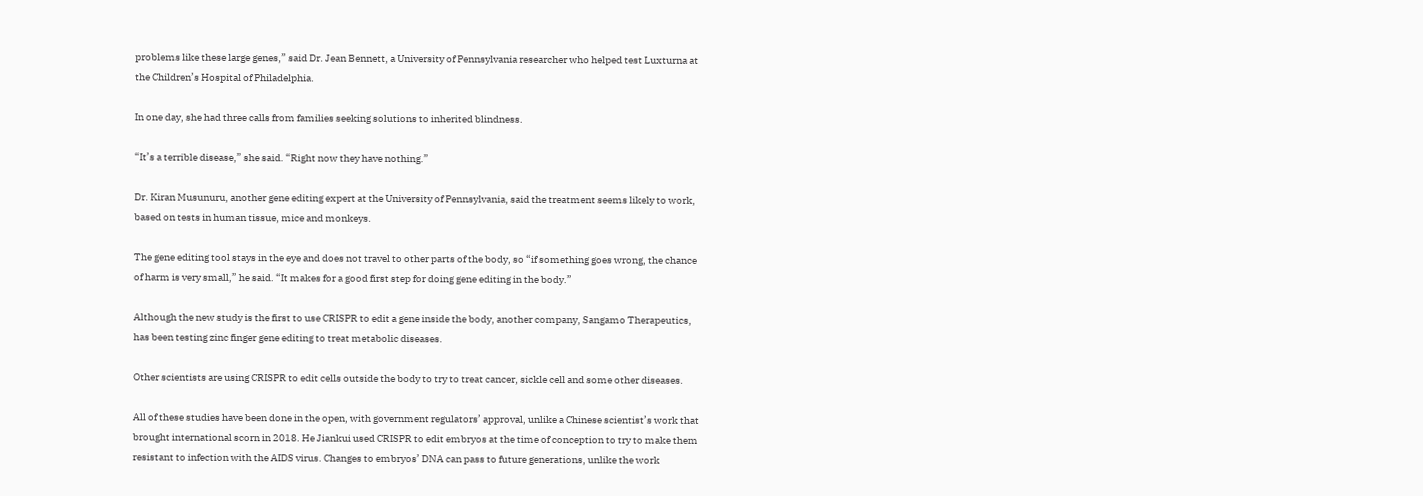problems like these large genes,” said Dr. Jean Bennett, a University of Pennsylvania researcher who helped test Luxturna at the Children’s Hospital of Philadelphia.

In one day, she had three calls from families seeking solutions to inherited blindness.

“It’s a terrible disease,” she said. “Right now they have nothing.”

Dr. Kiran Musunuru, another gene editing expert at the University of Pennsylvania, said the treatment seems likely to work, based on tests in human tissue, mice and monkeys.

The gene editing tool stays in the eye and does not travel to other parts of the body, so “if something goes wrong, the chance of harm is very small,” he said. “It makes for a good first step for doing gene editing in the body.”

Although the new study is the first to use CRISPR to edit a gene inside the body, another company, Sangamo Therapeutics, has been testing zinc finger gene editing to treat metabolic diseases.

Other scientists are using CRISPR to edit cells outside the body to try to treat cancer, sickle cell and some other diseases.

All of these studies have been done in the open, with government regulators’ approval, unlike a Chinese scientist’s work that brought international scorn in 2018. He Jiankui used CRISPR to edit embryos at the time of conception to try to make them resistant to infection with the AIDS virus. Changes to embryos’ DNA can pass to future generations, unlike the work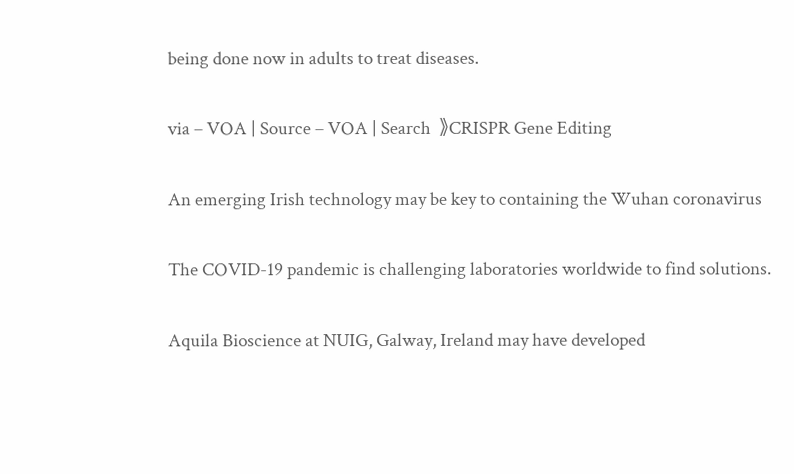being done now in adults to treat diseases.

via – VOA | Source – VOA | Search  》CRISPR Gene Editing

An emerging Irish technology may be key to containing the Wuhan coronavirus

The COVID-19 pandemic is challenging laboratories worldwide to find solutions.

Aquila Bioscience at NUIG, Galway, Ireland may have developed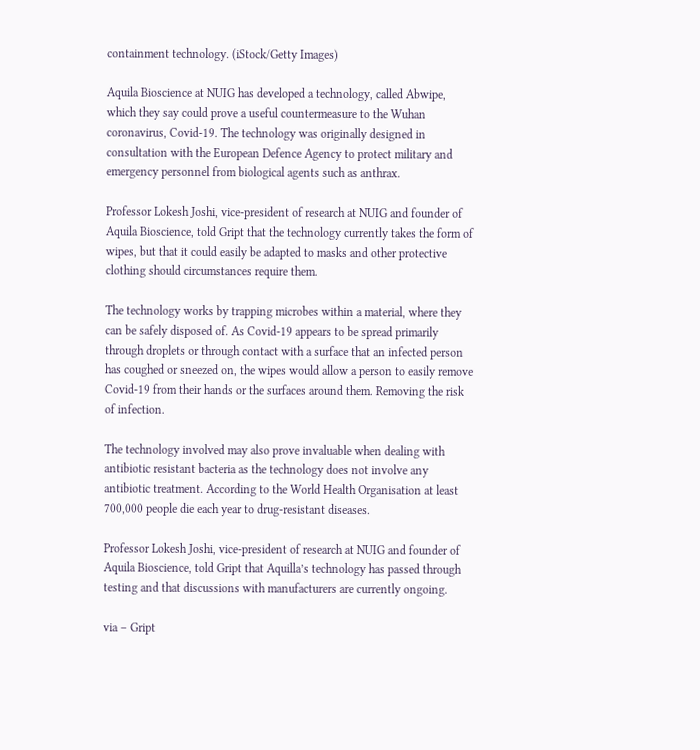containment technology. (iStock/Getty Images)

Aquila Bioscience at NUIG has developed a technology, called Abwipe, which they say could prove a useful countermeasure to the Wuhan coronavirus, Covid-19. The technology was originally designed in consultation with the European Defence Agency to protect military and emergency personnel from biological agents such as anthrax.

Professor Lokesh Joshi, vice-president of research at NUIG and founder of Aquila Bioscience, told Gript that the technology currently takes the form of wipes, but that it could easily be adapted to masks and other protective clothing should circumstances require them.

The technology works by trapping microbes within a material, where they can be safely disposed of. As Covid-19 appears to be spread primarily through droplets or through contact with a surface that an infected person has coughed or sneezed on, the wipes would allow a person to easily remove Covid-19 from their hands or the surfaces around them. Removing the risk of infection.

The technology involved may also prove invaluable when dealing with antibiotic resistant bacteria as the technology does not involve any antibiotic treatment. According to the World Health Organisation at least 700,000 people die each year to drug-resistant diseases.

Professor Lokesh Joshi, vice-president of research at NUIG and founder of Aquila Bioscience, told Gript that Aquilla’s technology has passed through testing and that discussions with manufacturers are currently ongoing.

via – Gript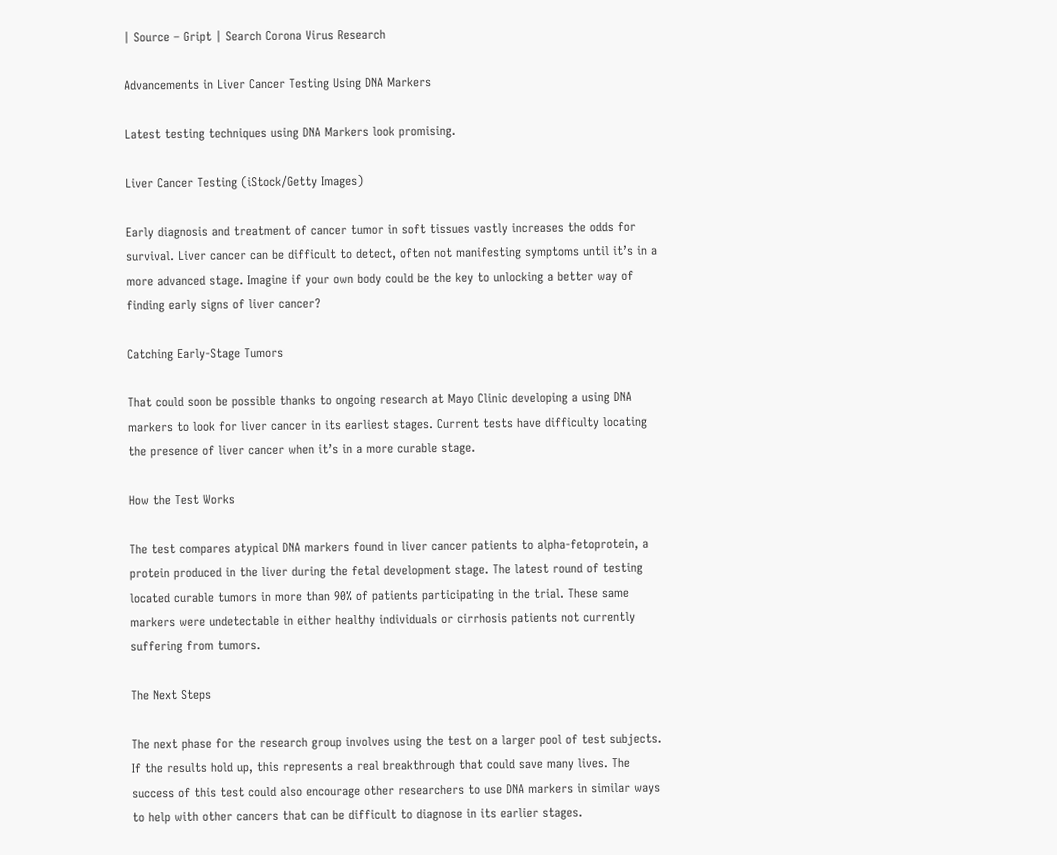| Source – Gript | Search Corona Virus Research

Advancements in Liver Cancer Testing Using DNA Markers

Latest testing techniques using DNA Markers look promising.

Liver Cancer Testing (iStock/Getty Images)

Early diagnosis and treatment of cancer tumor in soft tissues vastly increases the odds for survival. Liver cancer can be difficult to detect, often not manifesting symptoms until it’s in a more advanced stage. Imagine if your own body could be the key to unlocking a better way of finding early signs of liver cancer?

Catching Early-Stage Tumors

That could soon be possible thanks to ongoing research at Mayo Clinic developing a using DNA markers to look for liver cancer in its earliest stages. Current tests have difficulty locating the presence of liver cancer when it’s in a more curable stage.

How the Test Works

The test compares atypical DNA markers found in liver cancer patients to alpha-fetoprotein, a protein produced in the liver during the fetal development stage. The latest round of testing located curable tumors in more than 90% of patients participating in the trial. These same markers were undetectable in either healthy individuals or cirrhosis patients not currently suffering from tumors.

The Next Steps

The next phase for the research group involves using the test on a larger pool of test subjects. If the results hold up, this represents a real breakthrough that could save many lives. The success of this test could also encourage other researchers to use DNA markers in similar ways to help with other cancers that can be difficult to diagnose in its earlier stages.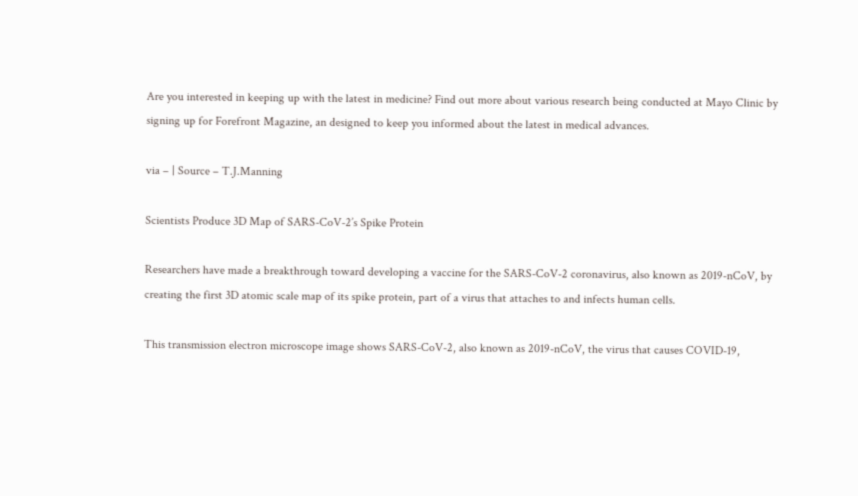Are you interested in keeping up with the latest in medicine? Find out more about various research being conducted at Mayo Clinic by signing up for Forefront Magazine, an designed to keep you informed about the latest in medical advances.

via – | Source – T.J.Manning

Scientists Produce 3D Map of SARS-CoV-2’s Spike Protein

Researchers have made a breakthrough toward developing a vaccine for the SARS-CoV-2 coronavirus, also known as 2019-nCoV, by creating the first 3D atomic scale map of its spike protein, part of a virus that attaches to and infects human cells.

This transmission electron microscope image shows SARS-CoV-2, also known as 2019-nCoV, the virus that causes COVID-19,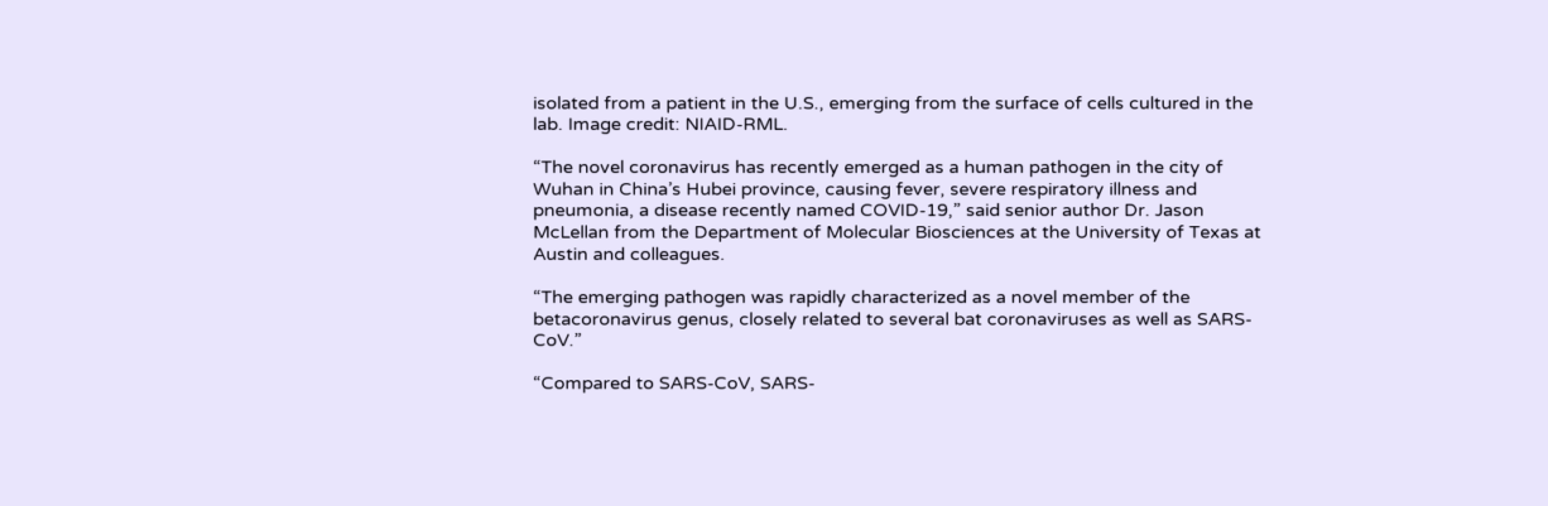isolated from a patient in the U.S., emerging from the surface of cells cultured in the lab. Image credit: NIAID-RML.

“The novel coronavirus has recently emerged as a human pathogen in the city of Wuhan in China’s Hubei province, causing fever, severe respiratory illness and pneumonia, a disease recently named COVID-19,” said senior author Dr. Jason McLellan from the Department of Molecular Biosciences at the University of Texas at Austin and colleagues.

“The emerging pathogen was rapidly characterized as a novel member of the betacoronavirus genus, closely related to several bat coronaviruses as well as SARS-CoV.”

“Compared to SARS-CoV, SARS-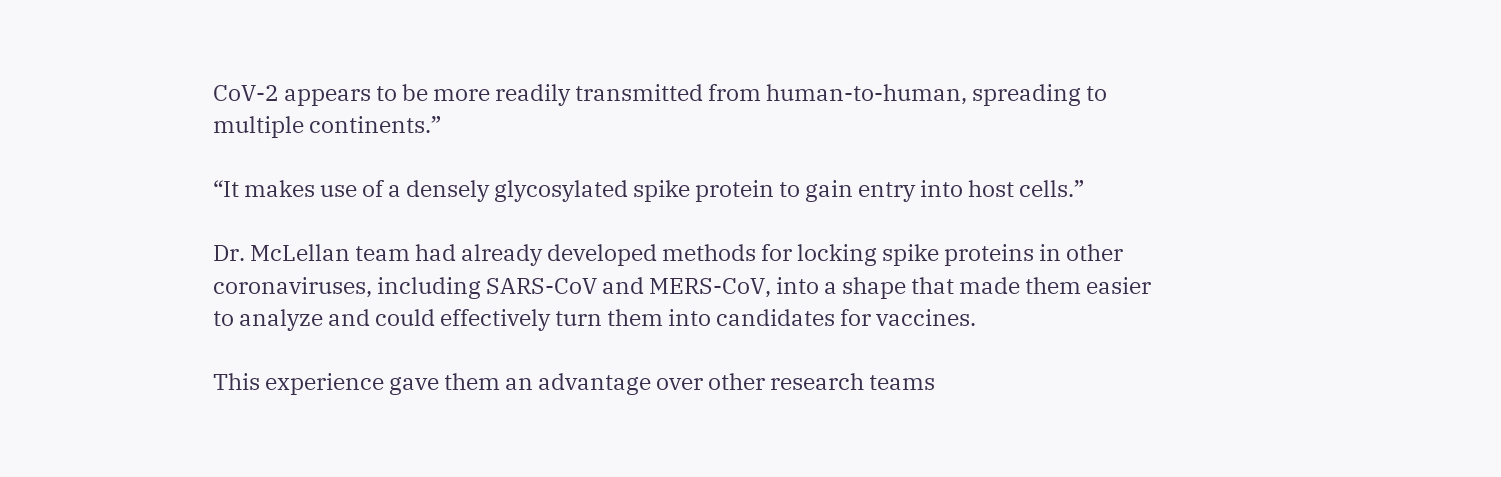CoV-2 appears to be more readily transmitted from human-to-human, spreading to multiple continents.”

“It makes use of a densely glycosylated spike protein to gain entry into host cells.”

Dr. McLellan team had already developed methods for locking spike proteins in other coronaviruses, including SARS-CoV and MERS-CoV, into a shape that made them easier to analyze and could effectively turn them into candidates for vaccines.

This experience gave them an advantage over other research teams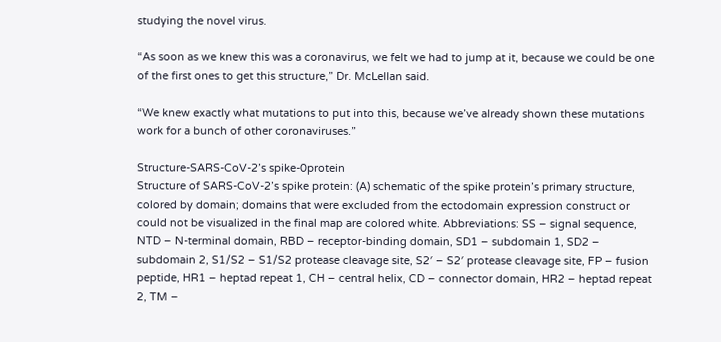studying the novel virus.

“As soon as we knew this was a coronavirus, we felt we had to jump at it, because we could be one of the first ones to get this structure,” Dr. McLellan said.

“We knew exactly what mutations to put into this, because we’ve already shown these mutations work for a bunch of other coronaviruses.”

Structure-SARS-CoV-2’s spike-0protein
Structure of SARS-CoV-2’s spike protein: (A) schematic of the spike protein’s primary structure, colored by domain; domains that were excluded from the ectodomain expression construct or could not be visualized in the final map are colored white. Abbreviations: SS – signal sequence, NTD – N-terminal domain, RBD – receptor-binding domain, SD1 – subdomain 1, SD2 – subdomain 2, S1/S2 – S1/S2 protease cleavage site, S2′ – S2′ protease cleavage site, FP – fusion peptide, HR1 – heptad repeat 1, CH – central helix, CD – connector domain, HR2 – heptad repeat 2, TM –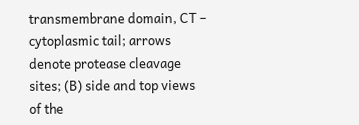transmembrane domain, CT – cytoplasmic tail; arrows denote protease cleavage sites; (B) side and top views of the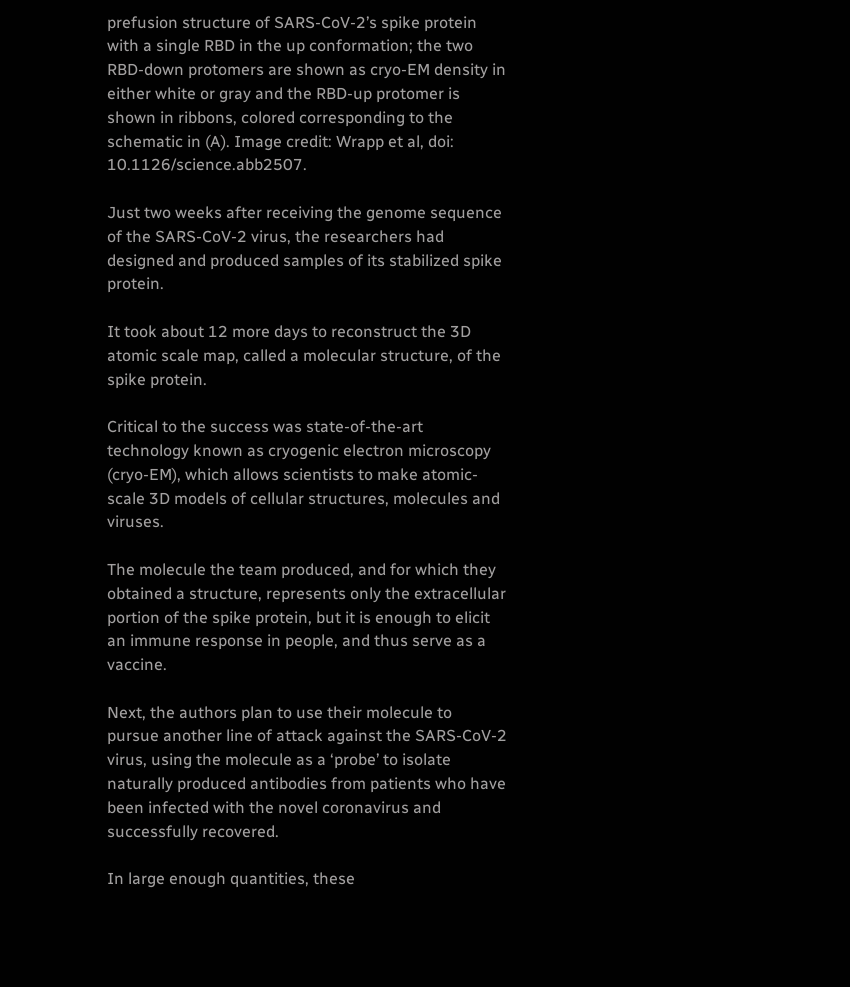prefusion structure of SARS-CoV-2’s spike protein with a single RBD in the up conformation; the two RBD-down protomers are shown as cryo-EM density in either white or gray and the RBD-up protomer is shown in ribbons, colored corresponding to the schematic in (A). Image credit: Wrapp et al, doi: 10.1126/science.abb2507.

Just two weeks after receiving the genome sequence of the SARS-CoV-2 virus, the researchers had designed and produced samples of its stabilized spike protein.

It took about 12 more days to reconstruct the 3D atomic scale map, called a molecular structure, of the spike protein.

Critical to the success was state-of-the-art technology known as cryogenic electron microscopy (cryo-EM), which allows scientists to make atomic-scale 3D models of cellular structures, molecules and viruses.

The molecule the team produced, and for which they obtained a structure, represents only the extracellular portion of the spike protein, but it is enough to elicit an immune response in people, and thus serve as a vaccine.

Next, the authors plan to use their molecule to pursue another line of attack against the SARS-CoV-2 virus, using the molecule as a ‘probe’ to isolate naturally produced antibodies from patients who have been infected with the novel coronavirus and successfully recovered.

In large enough quantities, these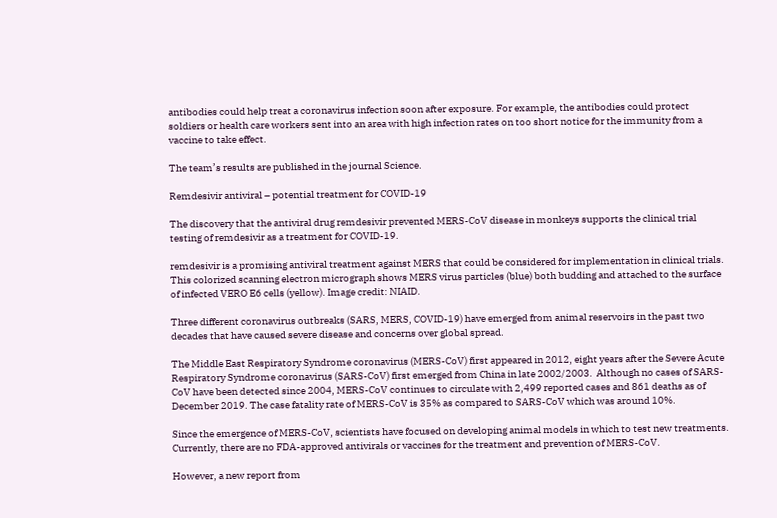antibodies could help treat a coronavirus infection soon after exposure. For example, the antibodies could protect soldiers or health care workers sent into an area with high infection rates on too short notice for the immunity from a vaccine to take effect.

The team’s results are published in the journal Science.

Remdesivir antiviral – potential treatment for COVID-19

The discovery that the antiviral drug remdesivir prevented MERS-CoV disease in monkeys supports the clinical trial testing of remdesivir as a treatment for COVID-19.

remdesivir is a promising antiviral treatment against MERS that could be considered for implementation in clinical trials. This colorized scanning electron micrograph shows MERS virus particles (blue) both budding and attached to the surface of infected VERO E6 cells (yellow). Image credit: NIAID.

Three different coronavirus outbreaks (SARS, MERS, COVID-19) have emerged from animal reservoirs in the past two decades that have caused severe disease and concerns over global spread.

The Middle East Respiratory Syndrome coronavirus (MERS-CoV) first appeared in 2012, eight years after the Severe Acute Respiratory Syndrome coronavirus (SARS-CoV) first emerged from China in late 2002/2003.  Although no cases of SARS-CoV have been detected since 2004, MERS-CoV continues to circulate with 2,499 reported cases and 861 deaths as of December 2019. The case fatality rate of MERS-CoV is 35% as compared to SARS-CoV which was around 10%.

Since the emergence of MERS-CoV, scientists have focused on developing animal models in which to test new treatments. Currently, there are no FDA-approved antivirals or vaccines for the treatment and prevention of MERS-CoV.

However, a new report from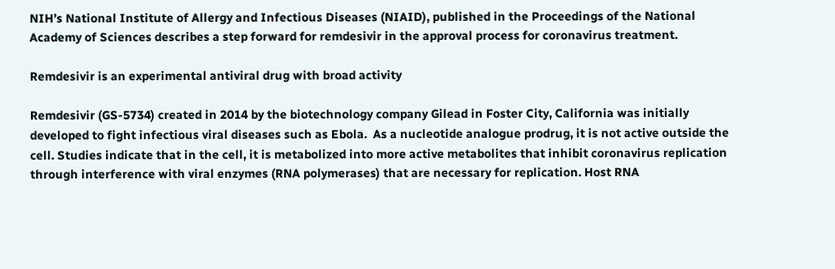NIH’s National Institute of Allergy and Infectious Diseases (NIAID), published in the Proceedings of the National Academy of Sciences describes a step forward for remdesivir in the approval process for coronavirus treatment.

Remdesivir is an experimental antiviral drug with broad activity

Remdesivir (GS-5734) created in 2014 by the biotechnology company Gilead in Foster City, California was initially developed to fight infectious viral diseases such as Ebola.  As a nucleotide analogue prodrug, it is not active outside the cell. Studies indicate that in the cell, it is metabolized into more active metabolites that inhibit coronavirus replication through interference with viral enzymes (RNA polymerases) that are necessary for replication. Host RNA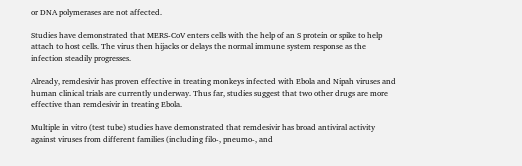or DNA polymerases are not affected.

Studies have demonstrated that MERS-CoV enters cells with the help of an S protein or spike to help attach to host cells. The virus then hijacks or delays the normal immune system response as the infection steadily progresses.

Already, remdesivir has proven effective in treating monkeys infected with Ebola and Nipah viruses and human clinical trials are currently underway. Thus far, studies suggest that two other drugs are more effective than remdesivir in treating Ebola.

Multiple in vitro (test tube) studies have demonstrated that remdesivir has broad antiviral activity against viruses from different families (including filo-, pneumo-, and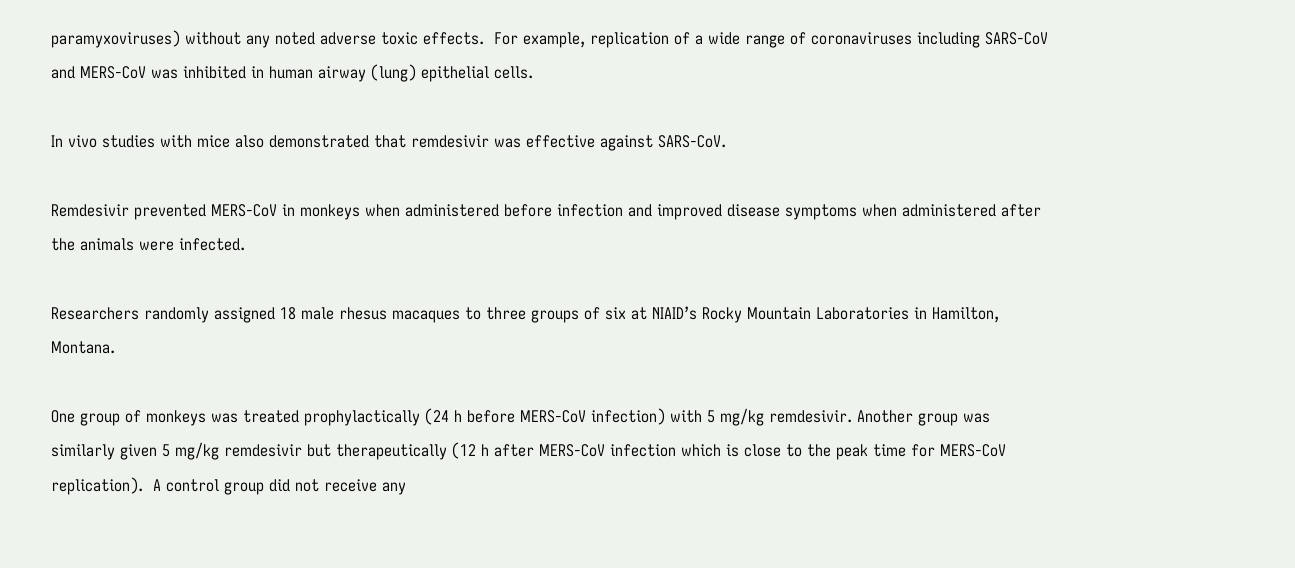paramyxoviruses) without any noted adverse toxic effects.  For example, replication of a wide range of coronaviruses including SARS-CoV and MERS-CoV was inhibited in human airway (lung) epithelial cells.

In vivo studies with mice also demonstrated that remdesivir was effective against SARS-CoV.

Remdesivir prevented MERS-CoV in monkeys when administered before infection and improved disease symptoms when administered after the animals were infected.

Researchers randomly assigned 18 male rhesus macaques to three groups of six at NIAID’s Rocky Mountain Laboratories in Hamilton, Montana.

One group of monkeys was treated prophylactically (24 h before MERS-CoV infection) with 5 mg/kg remdesivir. Another group was similarly given 5 mg/kg remdesivir but therapeutically (12 h after MERS-CoV infection which is close to the peak time for MERS-CoV replication).  A control group did not receive any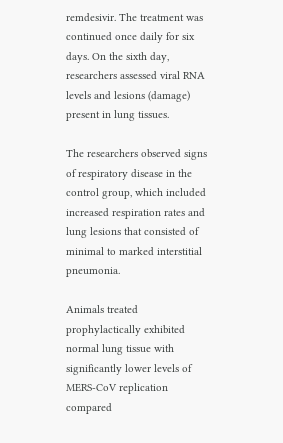remdesivir. The treatment was continued once daily for six days. On the sixth day, researchers assessed viral RNA levels and lesions (damage) present in lung tissues.

The researchers observed signs of respiratory disease in the control group, which included increased respiration rates and lung lesions that consisted of minimal to marked interstitial pneumonia.

Animals treated prophylactically exhibited normal lung tissue with significantly lower levels of MERS-CoV replication compared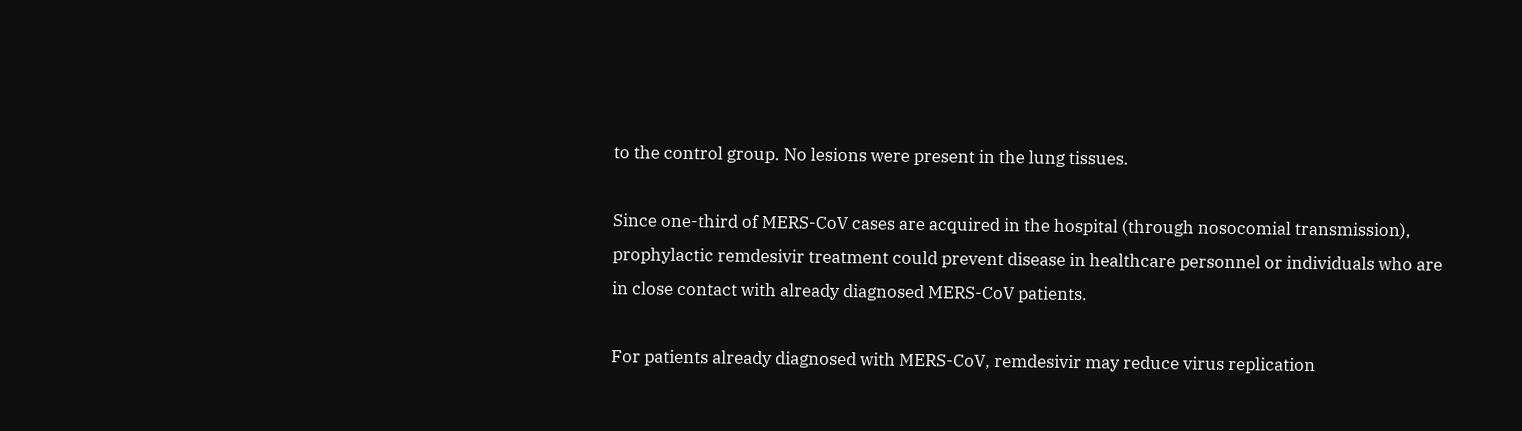to the control group. No lesions were present in the lung tissues.

Since one-third of MERS-CoV cases are acquired in the hospital (through nosocomial transmission), prophylactic remdesivir treatment could prevent disease in healthcare personnel or individuals who are in close contact with already diagnosed MERS-CoV patients.

For patients already diagnosed with MERS-CoV, remdesivir may reduce virus replication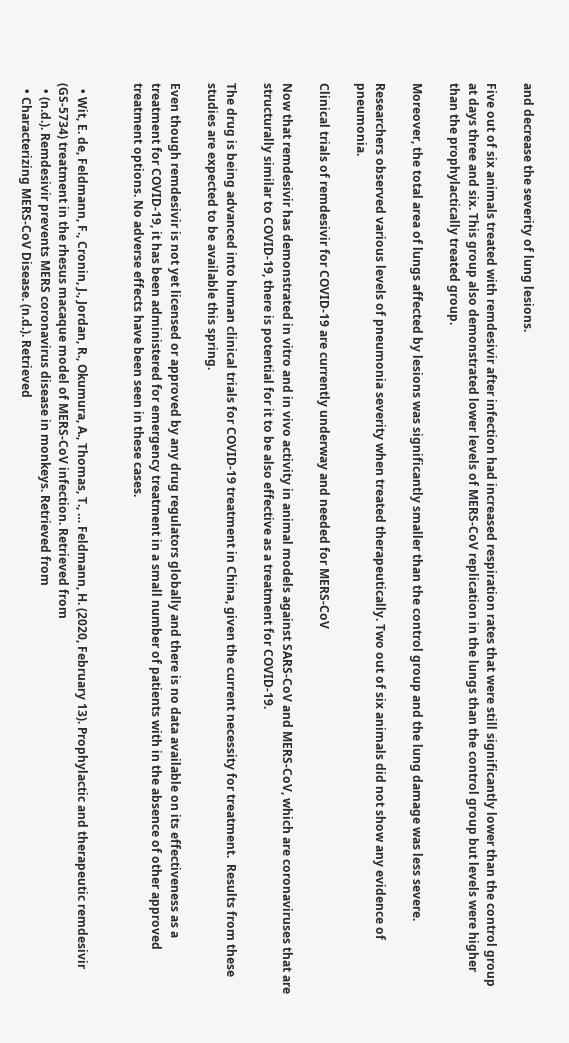and decrease the severity of lung lesions.

Five out of six animals treated with remdesivir after infection had increased respiration rates that were still significantly lower than the control group at days three and six. This group also demonstrated lower levels of MERS-CoV replication in the lungs than the control group but levels were higher than the prophylactically treated group.

Moreover, the total area of lungs affected by lesions was significantly smaller than the control group and the lung damage was less severe.

Researchers observed various levels of pneumonia severity when treated therapeutically. Two out of six animals did not show any evidence of pneumonia.

Clinical trials of remdesivir for COVID-19 are currently underway and needed for MERS-CoV

Now that remdesivir has demonstrated in vitro and in vivo activity in animal models against SARS-CoV and MERS-CoV, which are coronaviruses that are structurally similar to COVID-19, there is potential for it to be also effective as a treatment for COVID-19.

The drug is being advanced into human clinical trials for COVID-19 treatment in China, given the current necessity for treatment.  Results from these studies are expected to be available this spring.

Even though remdesivir is not yet licensed or approved by any drug regulators globally and there is no data available on its effectiveness as a treatment for COVID-19, it has been administered for emergency treatment in a small number of patients with in the absence of other approved treatment options. No adverse effects have been seen in these cases.


  • Wit, E. de, Feldmann, F., Cronin, J., Jordan, R., Okumura, A., Thomas, T., … Feldmann, H. (2020, February 13). Prophylactic and therapeutic remdesivir (GS-5734) treatment in the rhesus macaque model of MERS-CoV infection. Retrieved from
  • (n.d.). Remdesivir prevents MERS coronavirus disease in monkeys. Retrieved from
  • Characterizing MERS-CoV Disease. (n.d.). Retrieved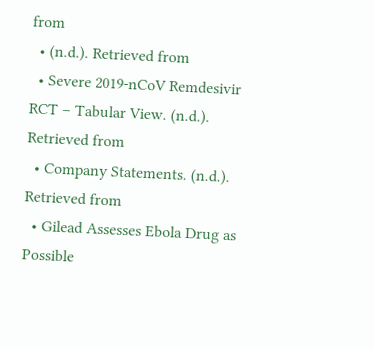from
  • (n.d.). Retrieved from
  • Severe 2019-nCoV Remdesivir RCT – Tabular View. (n.d.). Retrieved from
  • Company Statements. (n.d.). Retrieved from
  • Gilead Assesses Ebola Drug as Possible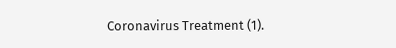Coronavirus Treatment (1).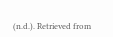(n.d.). Retrieved from